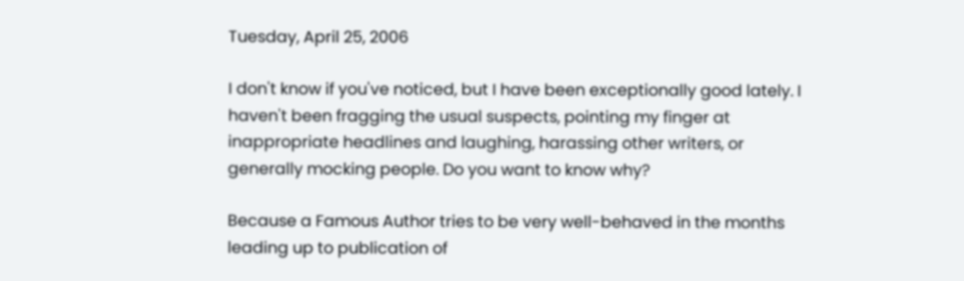Tuesday, April 25, 2006

I don't know if you've noticed, but I have been exceptionally good lately. I haven't been fragging the usual suspects, pointing my finger at inappropriate headlines and laughing, harassing other writers, or generally mocking people. Do you want to know why?

Because a Famous Author tries to be very well-behaved in the months leading up to publication of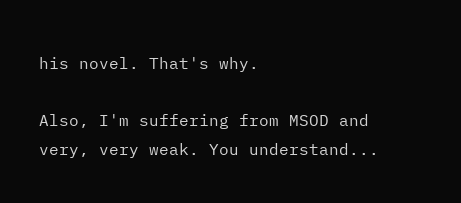his novel. That's why.

Also, I'm suffering from MSOD and very, very weak. You understand...